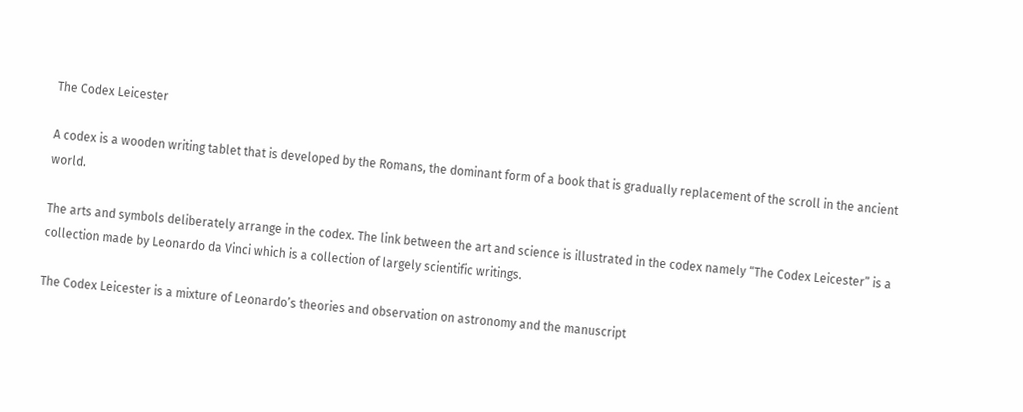The Codex Leicester

A codex is a wooden writing tablet that is developed by the Romans, the dominant form of a book that is gradually replacement of the scroll in the ancient world.

The arts and symbols deliberately arrange in the codex. The link between the art and science is illustrated in the codex namely “The Codex Leicester” is a collection made by Leonardo da Vinci which is a collection of largely scientific writings.

The Codex Leicester is a mixture of Leonardo’s theories and observation on astronomy and the manuscript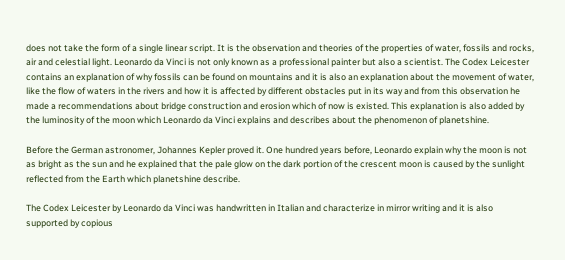does not take the form of a single linear script. It is the observation and theories of the properties of water, fossils and rocks, air and celestial light. Leonardo da Vinci is not only known as a professional painter but also a scientist. The Codex Leicester contains an explanation of why fossils can be found on mountains and it is also an explanation about the movement of water, like the flow of waters in the rivers and how it is affected by different obstacles put in its way and from this observation he made a recommendations about bridge construction and erosion which of now is existed. This explanation is also added by the luminosity of the moon which Leonardo da Vinci explains and describes about the phenomenon of planetshine.

Before the German astronomer, Johannes Kepler proved it. One hundred years before, Leonardo explain why the moon is not as bright as the sun and he explained that the pale glow on the dark portion of the crescent moon is caused by the sunlight reflected from the Earth which planetshine describe.

The Codex Leicester by Leonardo da Vinci was handwritten in Italian and characterize in mirror writing and it is also supported by copious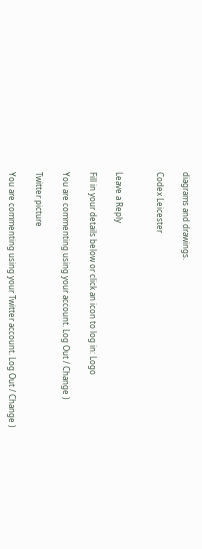diagrams and drawings.

Codex Leicester


Leave a Reply

Fill in your details below or click an icon to log in: Logo

You are commenting using your account. Log Out / Change )

Twitter picture

You are commenting using your Twitter account. Log Out / Change )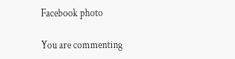Facebook photo

You are commenting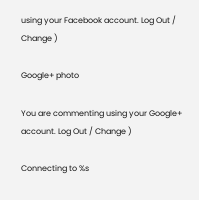using your Facebook account. Log Out / Change )

Google+ photo

You are commenting using your Google+ account. Log Out / Change )

Connecting to %s